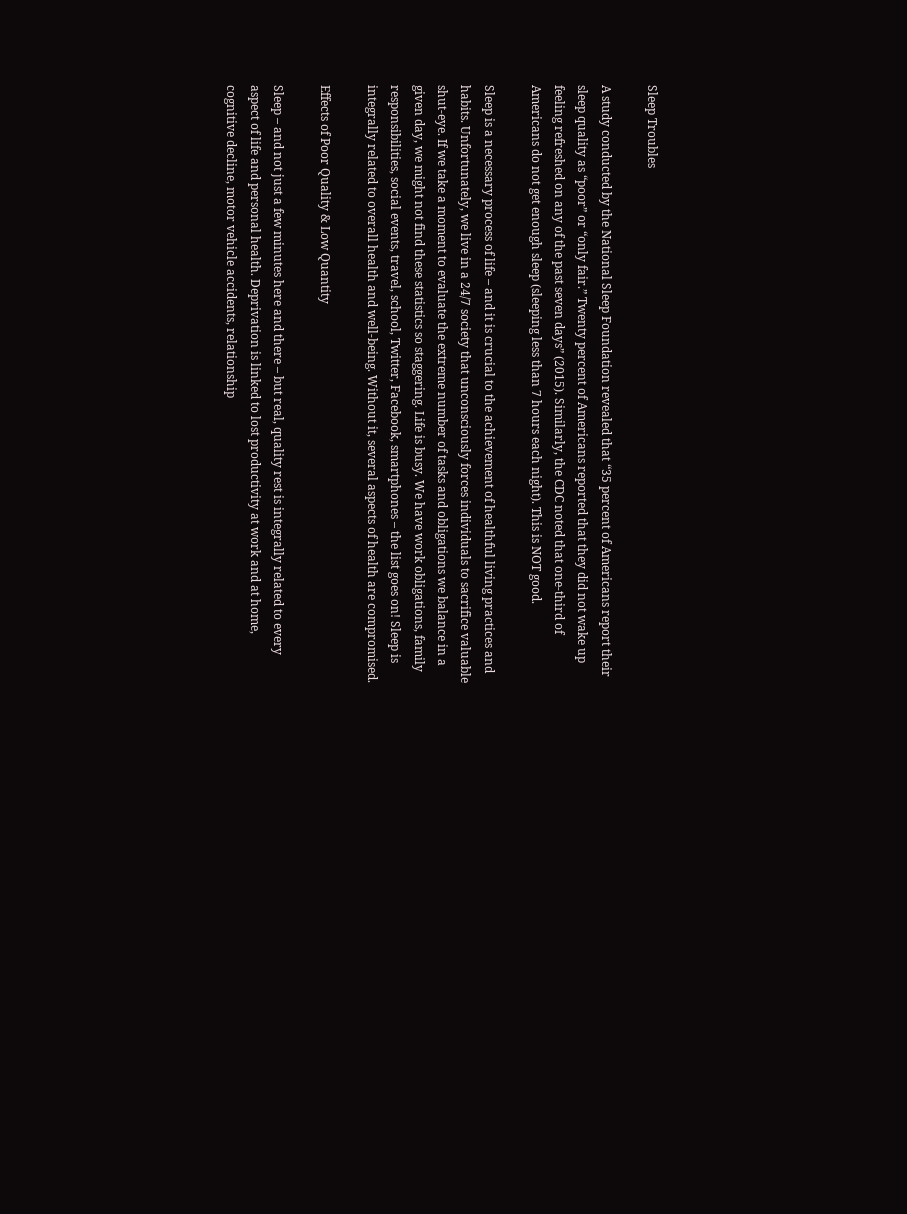Sleep Troubles

A study conducted by the National Sleep Foundation revealed that “35 percent of Americans report their sleep quality as “poor” or “only fair.” Twenty percent of Americans reported that they did not wake up feeling refreshed on any of the past seven days” (2015). Similarly, the CDC noted that one-third of Americans do not get enough sleep (sleeping less than 7 hours each night). This is NOT good.

Sleep is a necessary process of life – and it is crucial to the achievement of healthful living practices and habits. Unfortunately, we live in a 24/7 society that unconsciously forces individuals to sacrifice valuable shut-eye. If we take a moment to evaluate the extreme number of tasks and obligations we balance in a given day, we might not find these statistics so staggering. Life is busy. We have work obligations, family responsibilities, social events, travel, school, Twitter, Facebook, smartphones – the list goes on! Sleep is integrally related to overall health and well-being. Without it, several aspects of health are compromised.

Effects of Poor Quality & Low Quantity

Sleep – and not just a few minutes here and there – but real, quality rest is integrally related to every aspect of life and personal health. Deprivation is linked to lost productivity at work and at home, cognitive decline, motor vehicle accidents, relationship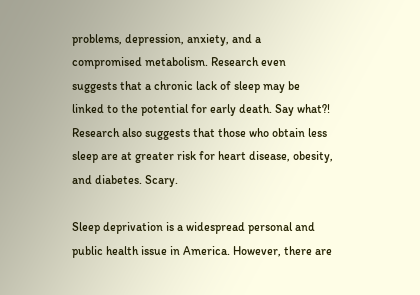problems, depression, anxiety, and a compromised metabolism. Research even suggests that a chronic lack of sleep may be linked to the potential for early death. Say what?! Research also suggests that those who obtain less sleep are at greater risk for heart disease, obesity, and diabetes. Scary.

Sleep deprivation is a widespread personal and public health issue in America. However, there are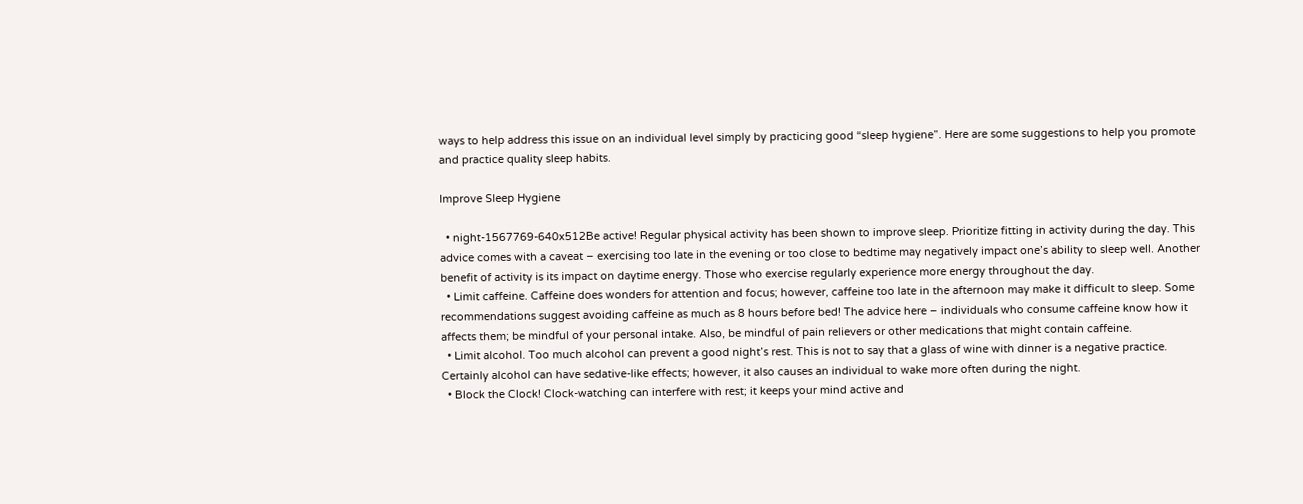ways to help address this issue on an individual level simply by practicing good “sleep hygiene”. Here are some suggestions to help you promote and practice quality sleep habits.

Improve Sleep Hygiene

  • night-1567769-640x512Be active! Regular physical activity has been shown to improve sleep. Prioritize fitting in activity during the day. This advice comes with a caveat – exercising too late in the evening or too close to bedtime may negatively impact one’s ability to sleep well. Another benefit of activity is its impact on daytime energy. Those who exercise regularly experience more energy throughout the day.
  • Limit caffeine. Caffeine does wonders for attention and focus; however, caffeine too late in the afternoon may make it difficult to sleep. Some recommendations suggest avoiding caffeine as much as 8 hours before bed! The advice here – individuals who consume caffeine know how it affects them; be mindful of your personal intake. Also, be mindful of pain relievers or other medications that might contain caffeine.
  • Limit alcohol. Too much alcohol can prevent a good night’s rest. This is not to say that a glass of wine with dinner is a negative practice. Certainly alcohol can have sedative-like effects; however, it also causes an individual to wake more often during the night.
  • Block the Clock! Clock-watching can interfere with rest; it keeps your mind active and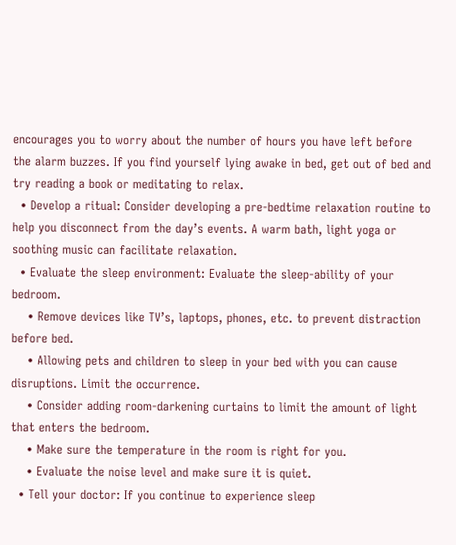encourages you to worry about the number of hours you have left before the alarm buzzes. If you find yourself lying awake in bed, get out of bed and try reading a book or meditating to relax.
  • Develop a ritual: Consider developing a pre-bedtime relaxation routine to help you disconnect from the day’s events. A warm bath, light yoga or soothing music can facilitate relaxation.
  • Evaluate the sleep environment: Evaluate the sleep-ability of your bedroom.
    • Remove devices like TV’s, laptops, phones, etc. to prevent distraction before bed.
    • Allowing pets and children to sleep in your bed with you can cause disruptions. Limit the occurrence.
    • Consider adding room-darkening curtains to limit the amount of light that enters the bedroom.
    • Make sure the temperature in the room is right for you.
    • Evaluate the noise level and make sure it is quiet.
  • Tell your doctor: If you continue to experience sleep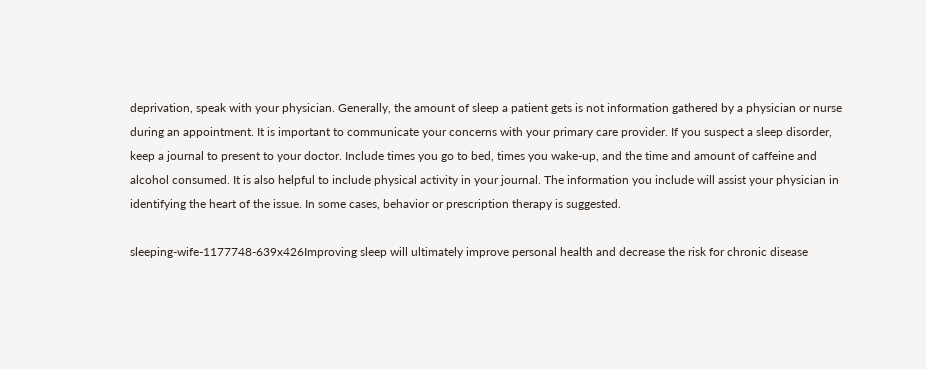deprivation, speak with your physician. Generally, the amount of sleep a patient gets is not information gathered by a physician or nurse during an appointment. It is important to communicate your concerns with your primary care provider. If you suspect a sleep disorder, keep a journal to present to your doctor. Include times you go to bed, times you wake-up, and the time and amount of caffeine and alcohol consumed. It is also helpful to include physical activity in your journal. The information you include will assist your physician in identifying the heart of the issue. In some cases, behavior or prescription therapy is suggested.

sleeping-wife-1177748-639x426Improving sleep will ultimately improve personal health and decrease the risk for chronic disease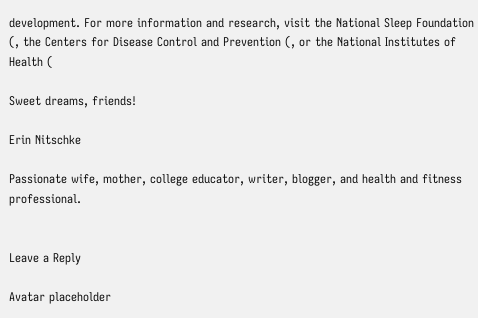development. For more information and research, visit the National Sleep Foundation (, the Centers for Disease Control and Prevention (, or the National Institutes of Health (

Sweet dreams, friends!

Erin Nitschke

Passionate wife, mother, college educator, writer, blogger, and health and fitness professional.


Leave a Reply

Avatar placeholder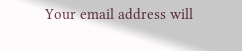Your email address will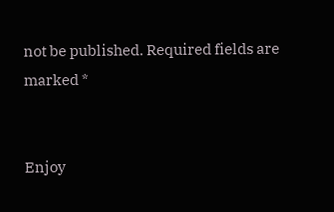not be published. Required fields are marked *


Enjoy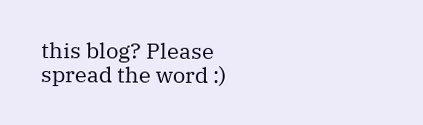this blog? Please spread the word :)